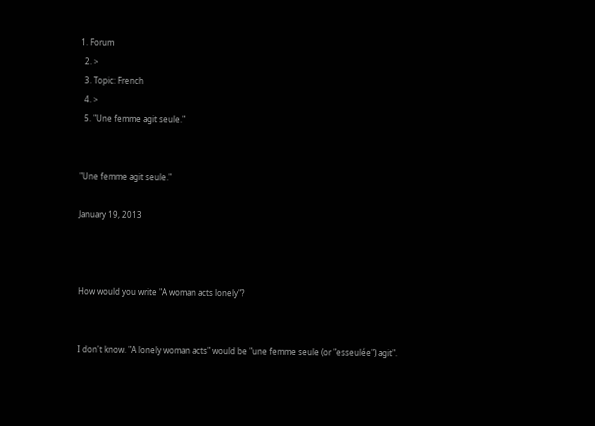1. Forum
  2. >
  3. Topic: French
  4. >
  5. "Une femme agit seule."


"Une femme agit seule."

January 19, 2013



How would you write "A woman acts lonely"?


I don't know. "A lonely woman acts" would be "une femme seule (or "esseulée") agit".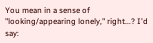You mean in a sense of "looking/appearing lonely," right...? I'd say: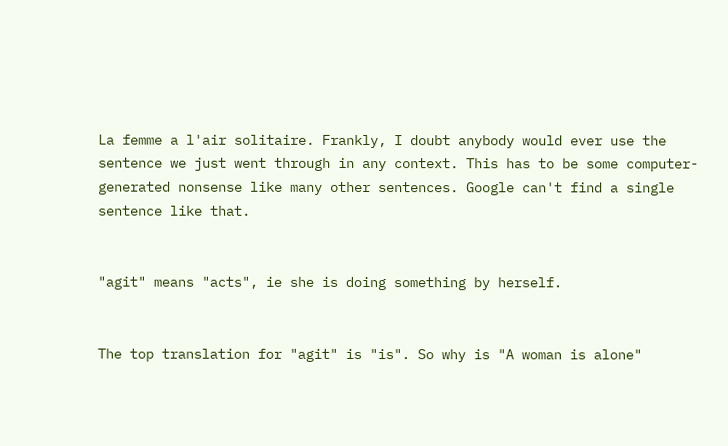La femme a l'air solitaire. Frankly, I doubt anybody would ever use the sentence we just went through in any context. This has to be some computer-generated nonsense like many other sentences. Google can't find a single sentence like that.


"agit" means "acts", ie she is doing something by herself.


The top translation for "agit" is "is". So why is "A woman is alone"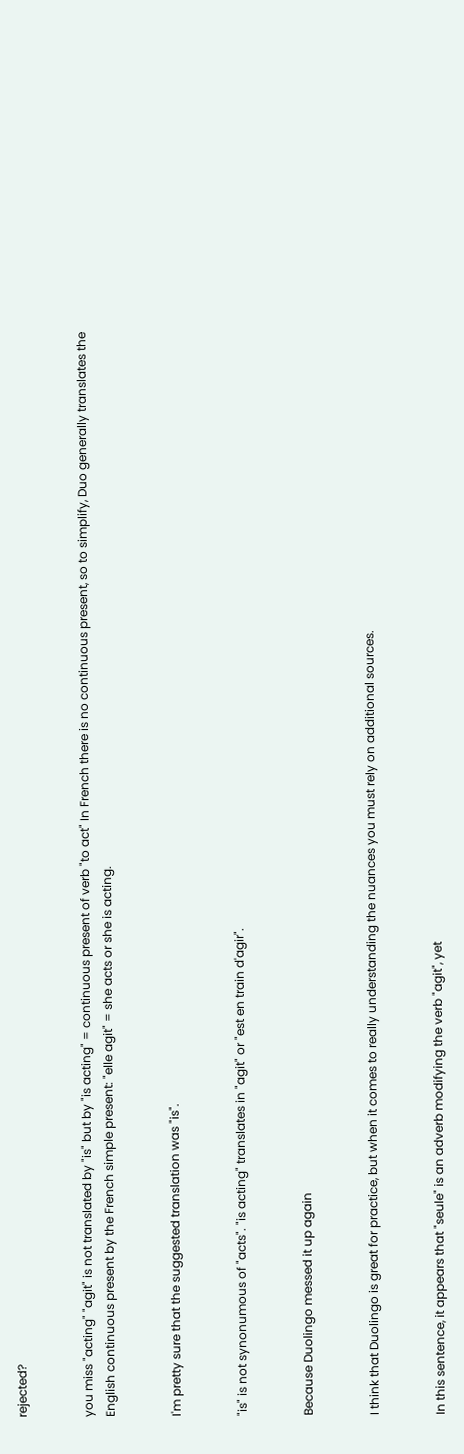rejected?


you miss "acting" "agit" is not translated by "is" but by "is acting" = continuous present of verb "to act" In French there is no continuous present, so to simplify, Duo generally translates the English continuous present by the French simple present: "elle agit" = she acts or she is acting.


I'm pretty sure that the suggested translation was "is".


"is" is not synonumous of "acts". "is acting" translates in "agit" or "est en train d'agir".


Because Duolingo messed it up again


I think that Duolingo is great for practice, but when it comes to really understanding the nuances you must rely on additional sources.


In this sentence, it appears that "seule" is an adverb modifying the verb "agit", yet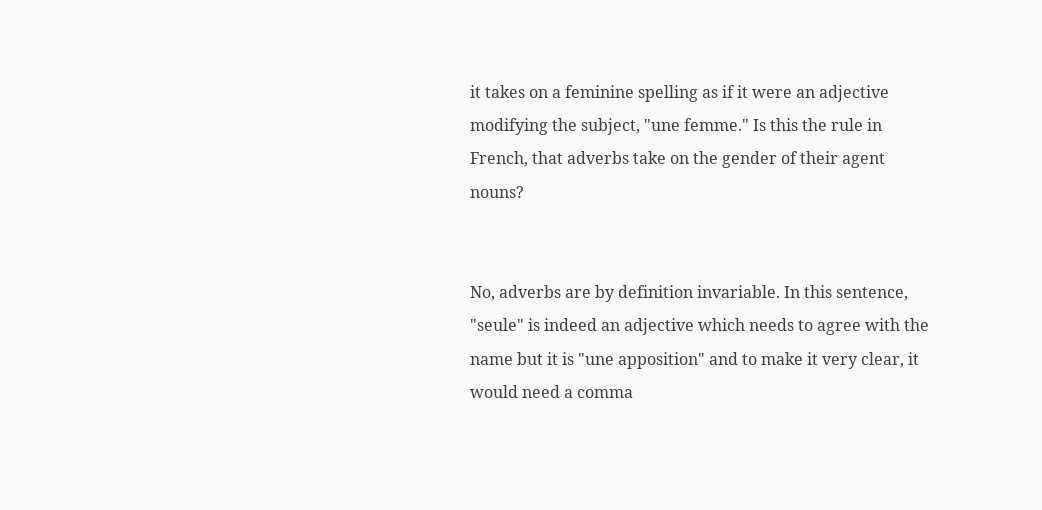it takes on a feminine spelling as if it were an adjective modifying the subject, "une femme." Is this the rule in French, that adverbs take on the gender of their agent nouns?


No, adverbs are by definition invariable. In this sentence, "seule" is indeed an adjective which needs to agree with the name but it is "une apposition" and to make it very clear, it would need a comma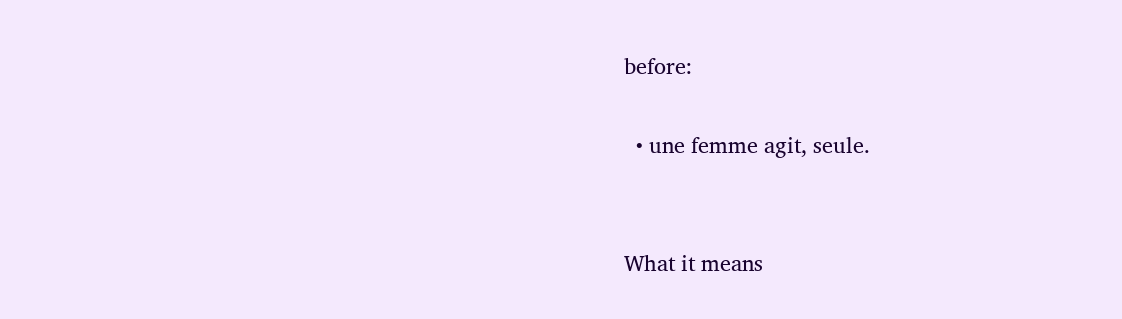before:

  • une femme agit, seule.


What it means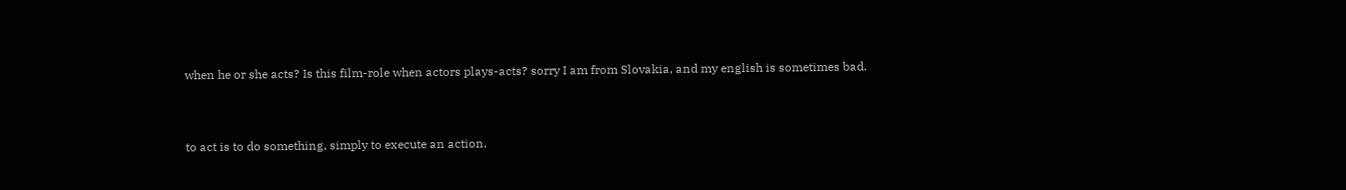when he or she acts? Is this film-role when actors plays-acts? sorry I am from Slovakia, and my english is sometimes bad.


to act is to do something, simply to execute an action.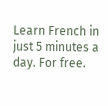Learn French in just 5 minutes a day. For free.